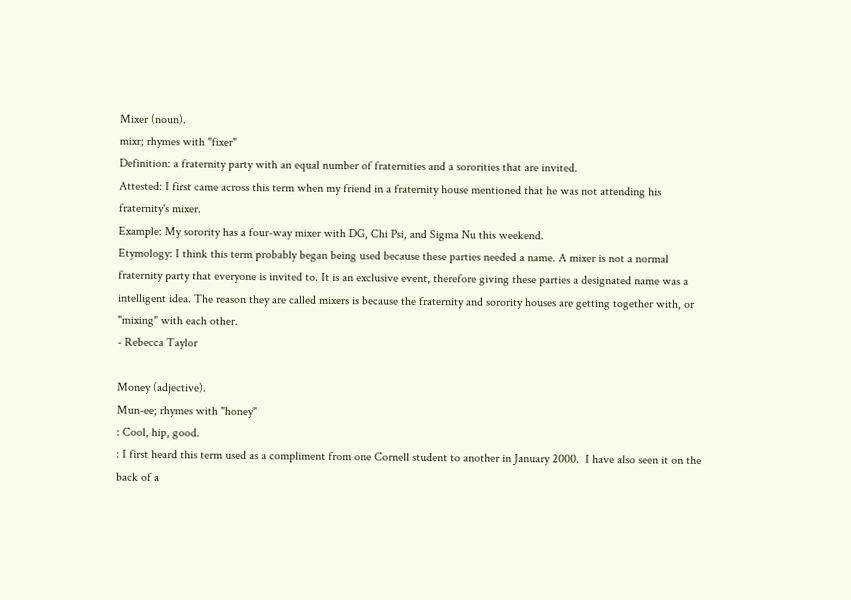Mixer (noun).
mixr; rhymes with "fixer"
Definition: a fraternity party with an equal number of fraternities and a sororities that are invited.
Attested: I first came across this term when my friend in a fraternity house mentioned that he was not attending his fraternity's mixer.
Example: My sorority has a four-way mixer with DG, Chi Psi, and Sigma Nu this weekend.
Etymology: I think this term probably began being used because these parties needed a name. A mixer is not a normal fraternity party that everyone is invited to. It is an exclusive event, therefore giving these parties a designated name was a intelligent idea. The reason they are called mixers is because the fraternity and sorority houses are getting together with, or "mixing" with each other.
- Rebecca Taylor

Money (adjective).
Mun-ee; rhymes with "honey"
: Cool, hip, good.
: I first heard this term used as a compliment from one Cornell student to another in January 2000.  I have also seen it on the back of a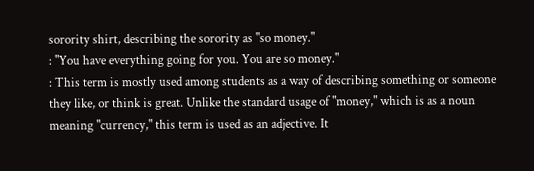sorority shirt, describing the sorority as "so money."
: "You have everything going for you. You are so money."
: This term is mostly used among students as a way of describing something or someone they like, or think is great. Unlike the standard usage of "money," which is as a noun meaning "currency," this term is used as an adjective. It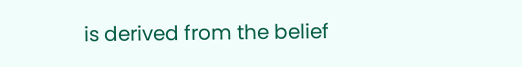is derived from the belief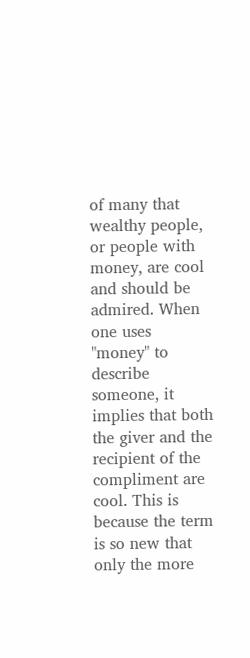of many that wealthy people, or people with money, are cool and should be admired. When one uses "money" to describe someone, it implies that both the giver and the recipient of the compliment are cool. This is because the term is so new that only the more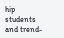hip students and trend-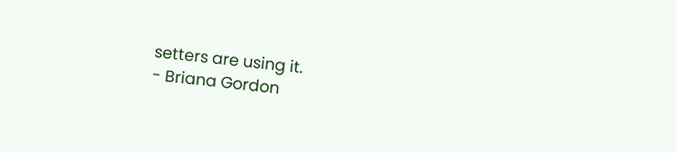setters are using it.
- Briana Gordon